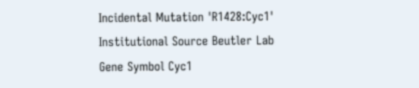Incidental Mutation 'R1428:Cyc1'
Institutional Source Beutler Lab
Gene Symbol Cyc1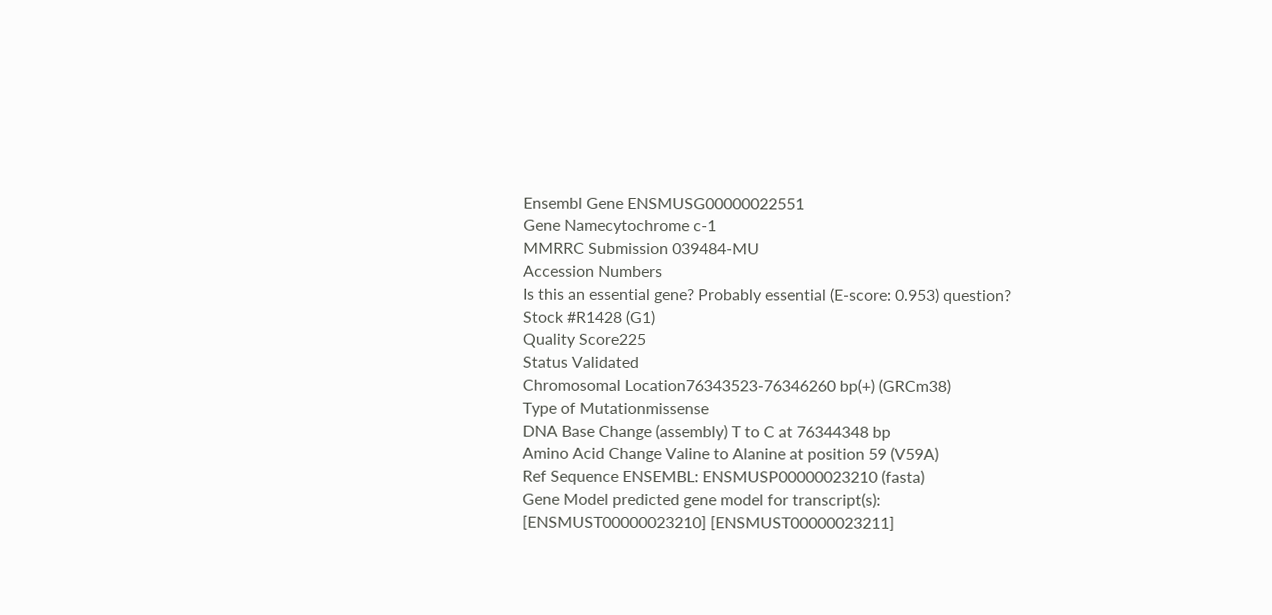Ensembl Gene ENSMUSG00000022551
Gene Namecytochrome c-1
MMRRC Submission 039484-MU
Accession Numbers
Is this an essential gene? Probably essential (E-score: 0.953) question?
Stock #R1428 (G1)
Quality Score225
Status Validated
Chromosomal Location76343523-76346260 bp(+) (GRCm38)
Type of Mutationmissense
DNA Base Change (assembly) T to C at 76344348 bp
Amino Acid Change Valine to Alanine at position 59 (V59A)
Ref Sequence ENSEMBL: ENSMUSP00000023210 (fasta)
Gene Model predicted gene model for transcript(s): [ENSMUST00000023210] [ENSMUST00000023211]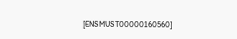[ENSMUST00000160560]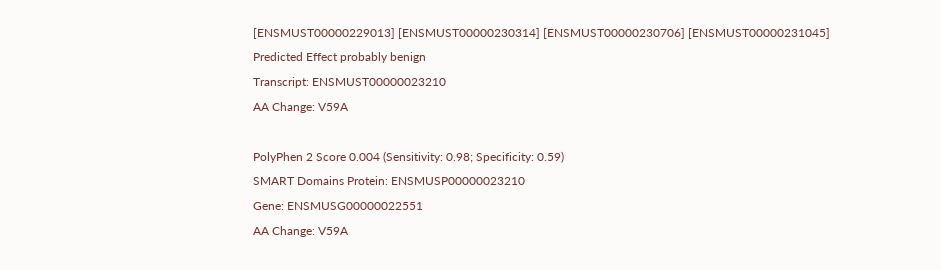[ENSMUST00000229013] [ENSMUST00000230314] [ENSMUST00000230706] [ENSMUST00000231045]
Predicted Effect probably benign
Transcript: ENSMUST00000023210
AA Change: V59A

PolyPhen 2 Score 0.004 (Sensitivity: 0.98; Specificity: 0.59)
SMART Domains Protein: ENSMUSP00000023210
Gene: ENSMUSG00000022551
AA Change: V59A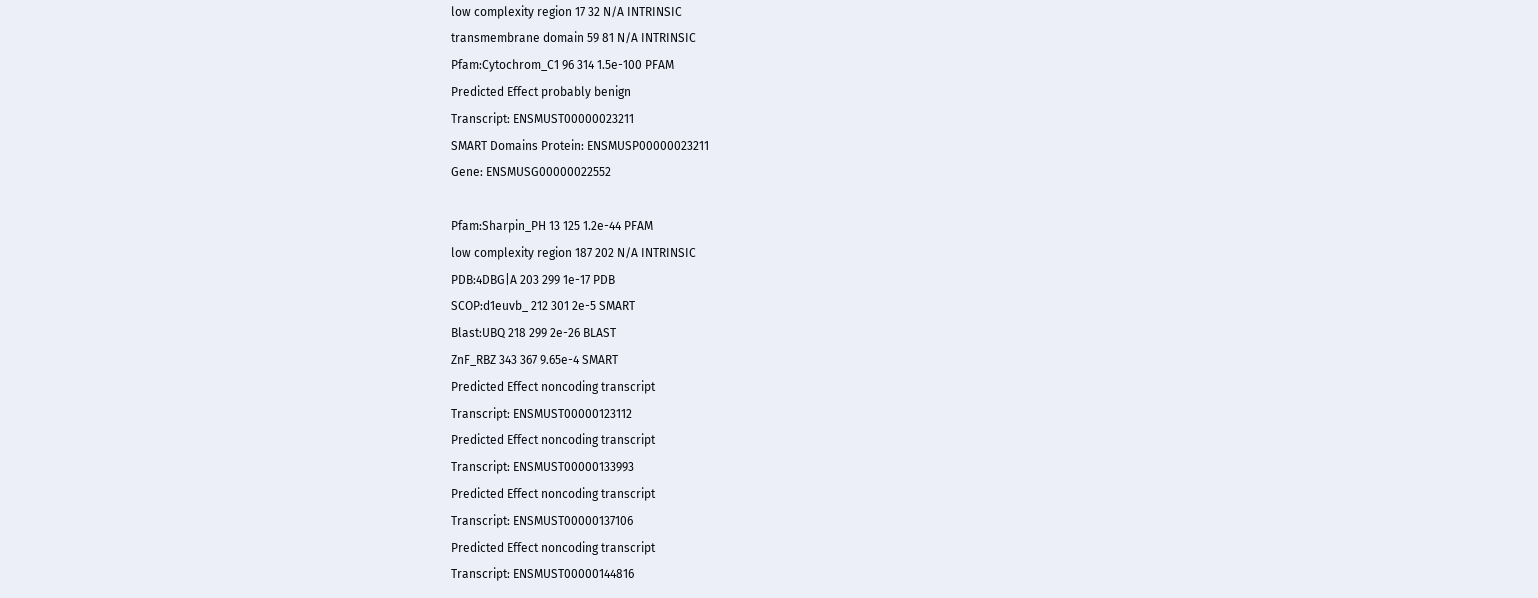low complexity region 17 32 N/A INTRINSIC
transmembrane domain 59 81 N/A INTRINSIC
Pfam:Cytochrom_C1 96 314 1.5e-100 PFAM
Predicted Effect probably benign
Transcript: ENSMUST00000023211
SMART Domains Protein: ENSMUSP00000023211
Gene: ENSMUSG00000022552

Pfam:Sharpin_PH 13 125 1.2e-44 PFAM
low complexity region 187 202 N/A INTRINSIC
PDB:4DBG|A 203 299 1e-17 PDB
SCOP:d1euvb_ 212 301 2e-5 SMART
Blast:UBQ 218 299 2e-26 BLAST
ZnF_RBZ 343 367 9.65e-4 SMART
Predicted Effect noncoding transcript
Transcript: ENSMUST00000123112
Predicted Effect noncoding transcript
Transcript: ENSMUST00000133993
Predicted Effect noncoding transcript
Transcript: ENSMUST00000137106
Predicted Effect noncoding transcript
Transcript: ENSMUST00000144816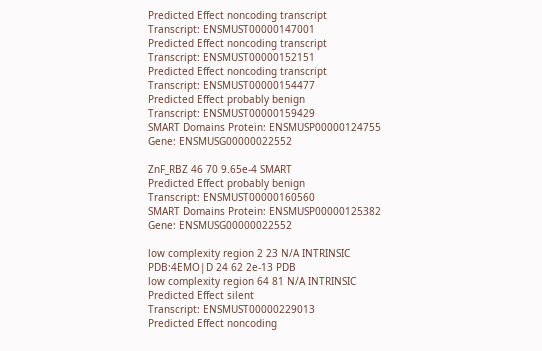Predicted Effect noncoding transcript
Transcript: ENSMUST00000147001
Predicted Effect noncoding transcript
Transcript: ENSMUST00000152151
Predicted Effect noncoding transcript
Transcript: ENSMUST00000154477
Predicted Effect probably benign
Transcript: ENSMUST00000159429
SMART Domains Protein: ENSMUSP00000124755
Gene: ENSMUSG00000022552

ZnF_RBZ 46 70 9.65e-4 SMART
Predicted Effect probably benign
Transcript: ENSMUST00000160560
SMART Domains Protein: ENSMUSP00000125382
Gene: ENSMUSG00000022552

low complexity region 2 23 N/A INTRINSIC
PDB:4EMO|D 24 62 2e-13 PDB
low complexity region 64 81 N/A INTRINSIC
Predicted Effect silent
Transcript: ENSMUST00000229013
Predicted Effect noncoding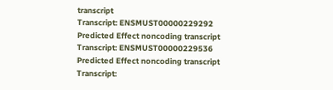transcript
Transcript: ENSMUST00000229292
Predicted Effect noncoding transcript
Transcript: ENSMUST00000229536
Predicted Effect noncoding transcript
Transcript: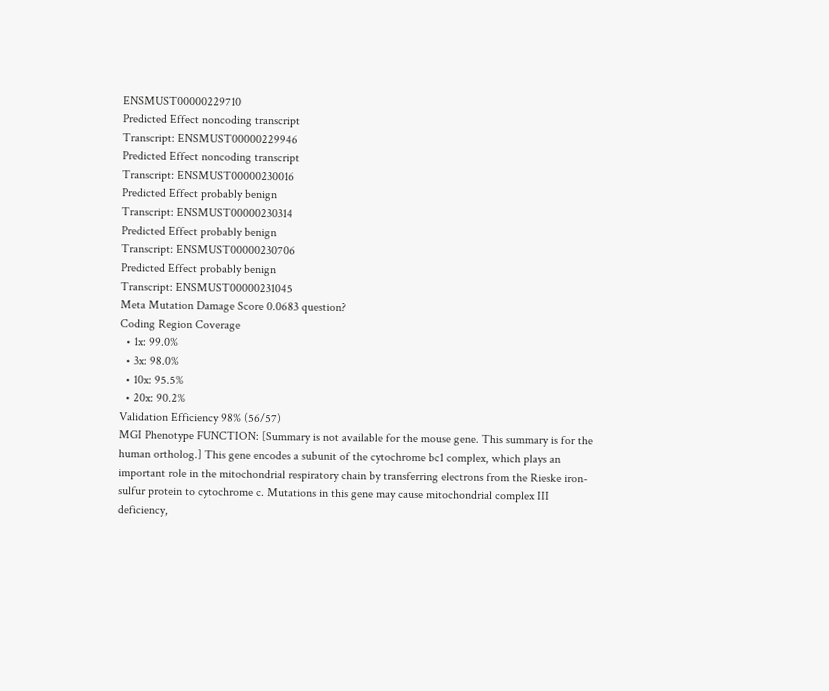ENSMUST00000229710
Predicted Effect noncoding transcript
Transcript: ENSMUST00000229946
Predicted Effect noncoding transcript
Transcript: ENSMUST00000230016
Predicted Effect probably benign
Transcript: ENSMUST00000230314
Predicted Effect probably benign
Transcript: ENSMUST00000230706
Predicted Effect probably benign
Transcript: ENSMUST00000231045
Meta Mutation Damage Score 0.0683 question?
Coding Region Coverage
  • 1x: 99.0%
  • 3x: 98.0%
  • 10x: 95.5%
  • 20x: 90.2%
Validation Efficiency 98% (56/57)
MGI Phenotype FUNCTION: [Summary is not available for the mouse gene. This summary is for the human ortholog.] This gene encodes a subunit of the cytochrome bc1 complex, which plays an important role in the mitochondrial respiratory chain by transferring electrons from the Rieske iron-sulfur protein to cytochrome c. Mutations in this gene may cause mitochondrial complex III deficiency,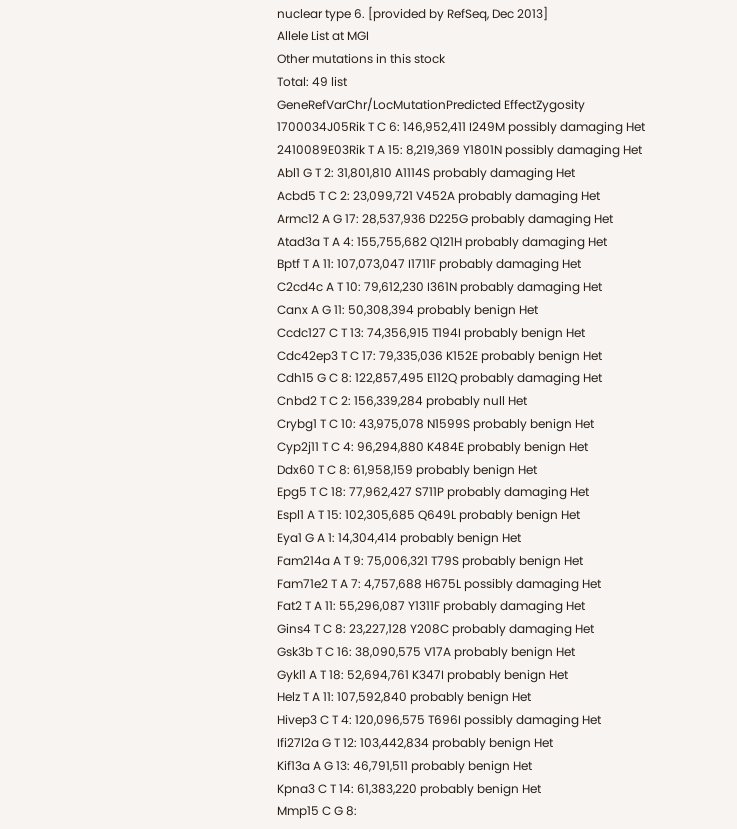nuclear type 6. [provided by RefSeq, Dec 2013]
Allele List at MGI
Other mutations in this stock
Total: 49 list
GeneRefVarChr/LocMutationPredicted EffectZygosity
1700034J05Rik T C 6: 146,952,411 I249M possibly damaging Het
2410089E03Rik T A 15: 8,219,369 Y1801N possibly damaging Het
Abl1 G T 2: 31,801,810 A1114S probably damaging Het
Acbd5 T C 2: 23,099,721 V452A probably damaging Het
Armc12 A G 17: 28,537,936 D225G probably damaging Het
Atad3a T A 4: 155,755,682 Q121H probably damaging Het
Bptf T A 11: 107,073,047 I1711F probably damaging Het
C2cd4c A T 10: 79,612,230 I361N probably damaging Het
Canx A G 11: 50,308,394 probably benign Het
Ccdc127 C T 13: 74,356,915 T194I probably benign Het
Cdc42ep3 T C 17: 79,335,036 K152E probably benign Het
Cdh15 G C 8: 122,857,495 E112Q probably damaging Het
Cnbd2 T C 2: 156,339,284 probably null Het
Crybg1 T C 10: 43,975,078 N1599S probably benign Het
Cyp2j11 T C 4: 96,294,880 K484E probably benign Het
Ddx60 T C 8: 61,958,159 probably benign Het
Epg5 T C 18: 77,962,427 S711P probably damaging Het
Espl1 A T 15: 102,305,685 Q649L probably benign Het
Eya1 G A 1: 14,304,414 probably benign Het
Fam214a A T 9: 75,006,321 T79S probably benign Het
Fam71e2 T A 7: 4,757,688 H675L possibly damaging Het
Fat2 T A 11: 55,296,087 Y1311F probably damaging Het
Gins4 T C 8: 23,227,128 Y208C probably damaging Het
Gsk3b T C 16: 38,090,575 V17A probably benign Het
Gykl1 A T 18: 52,694,761 K347I probably benign Het
Helz T A 11: 107,592,840 probably benign Het
Hivep3 C T 4: 120,096,575 T696I possibly damaging Het
Ifi27l2a G T 12: 103,442,834 probably benign Het
Kif13a A G 13: 46,791,511 probably benign Het
Kpna3 C T 14: 61,383,220 probably benign Het
Mmp15 C G 8: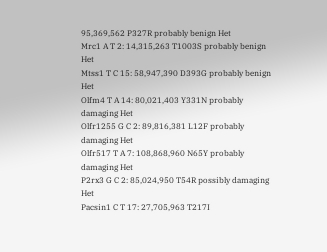95,369,562 P327R probably benign Het
Mrc1 A T 2: 14,315,263 T1003S probably benign Het
Mtss1 T C 15: 58,947,390 D393G probably benign Het
Olfm4 T A 14: 80,021,403 Y331N probably damaging Het
Olfr1255 G C 2: 89,816,381 L12F probably damaging Het
Olfr517 T A 7: 108,868,960 N65Y probably damaging Het
P2rx3 G C 2: 85,024,950 T54R possibly damaging Het
Pacsin1 C T 17: 27,705,963 T217I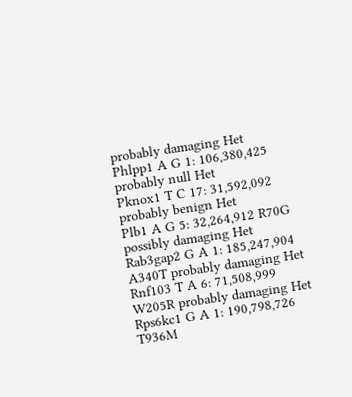probably damaging Het
Phlpp1 A G 1: 106,380,425 probably null Het
Pknox1 T C 17: 31,592,092 probably benign Het
Plb1 A G 5: 32,264,912 R70G possibly damaging Het
Rab3gap2 G A 1: 185,247,904 A340T probably damaging Het
Rnf103 T A 6: 71,508,999 W205R probably damaging Het
Rps6kc1 G A 1: 190,798,726 T936M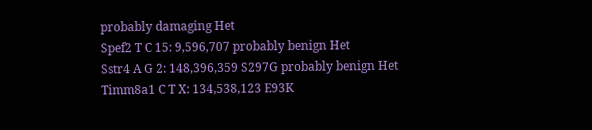probably damaging Het
Spef2 T C 15: 9,596,707 probably benign Het
Sstr4 A G 2: 148,396,359 S297G probably benign Het
Timm8a1 C T X: 134,538,123 E93K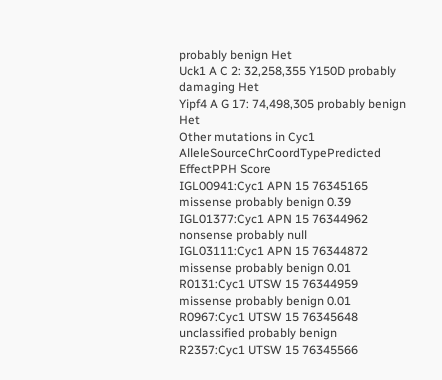probably benign Het
Uck1 A C 2: 32,258,355 Y150D probably damaging Het
Yipf4 A G 17: 74,498,305 probably benign Het
Other mutations in Cyc1
AlleleSourceChrCoordTypePredicted EffectPPH Score
IGL00941:Cyc1 APN 15 76345165 missense probably benign 0.39
IGL01377:Cyc1 APN 15 76344962 nonsense probably null
IGL03111:Cyc1 APN 15 76344872 missense probably benign 0.01
R0131:Cyc1 UTSW 15 76344959 missense probably benign 0.01
R0967:Cyc1 UTSW 15 76345648 unclassified probably benign
R2357:Cyc1 UTSW 15 76345566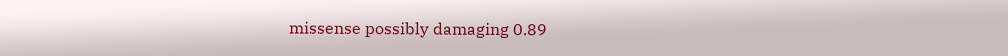missense possibly damaging 0.89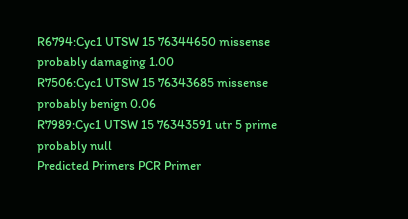R6794:Cyc1 UTSW 15 76344650 missense probably damaging 1.00
R7506:Cyc1 UTSW 15 76343685 missense probably benign 0.06
R7989:Cyc1 UTSW 15 76343591 utr 5 prime probably null
Predicted Primers PCR Primer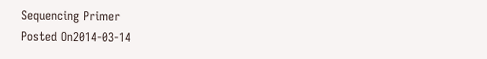Sequencing Primer
Posted On2014-03-14